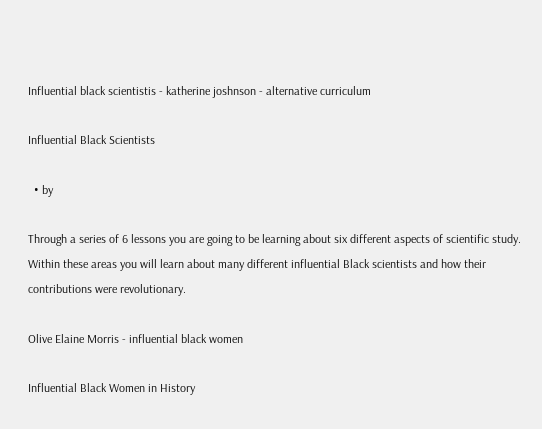Influential black scientistis - katherine joshnson - alternative curriculum

Influential Black Scientists

  • by

Through a series of 6 lessons you are going to be learning about six different aspects of scientific study. Within these areas you will learn about many different influential Black scientists and how their contributions were revolutionary.

Olive Elaine Morris - influential black women

Influential Black Women in History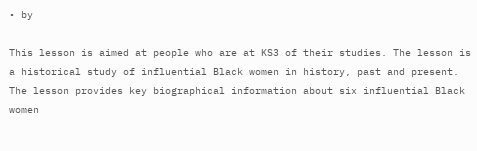• by

This lesson is aimed at people who are at KS3 of their studies. The lesson is a historical study of influential Black women in history, past and present. The lesson provides key biographical information about six influential Black women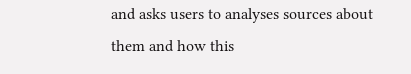and asks users to analyses sources about them and how this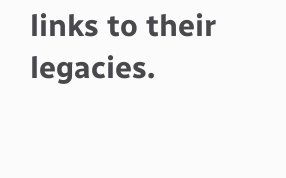links to their legacies.